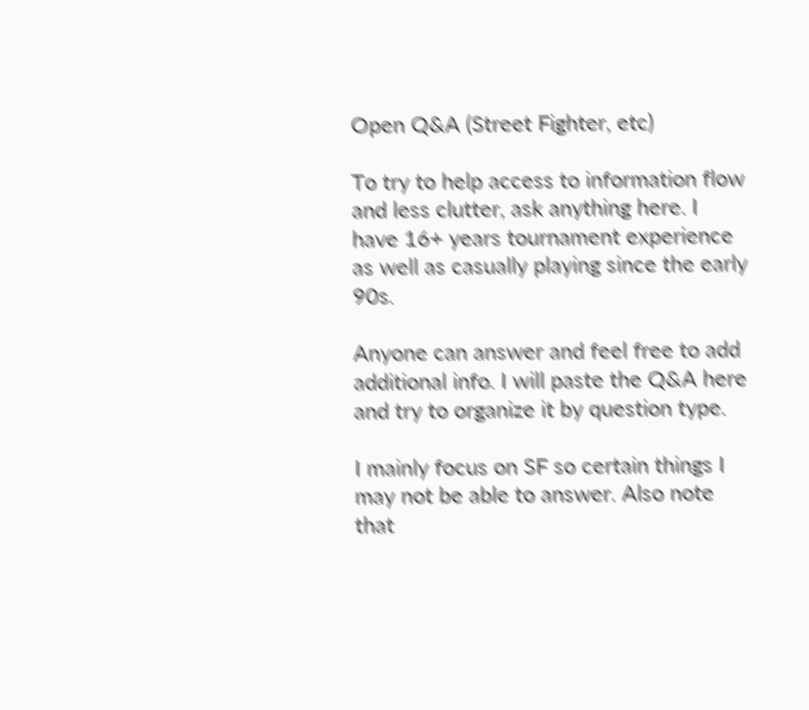Open Q&A (Street Fighter, etc)

To try to help access to information flow and less clutter, ask anything here. I have 16+ years tournament experience as well as casually playing since the early 90s.

Anyone can answer and feel free to add additional info. I will paste the Q&A here and try to organize it by question type.

I mainly focus on SF so certain things I may not be able to answer. Also note that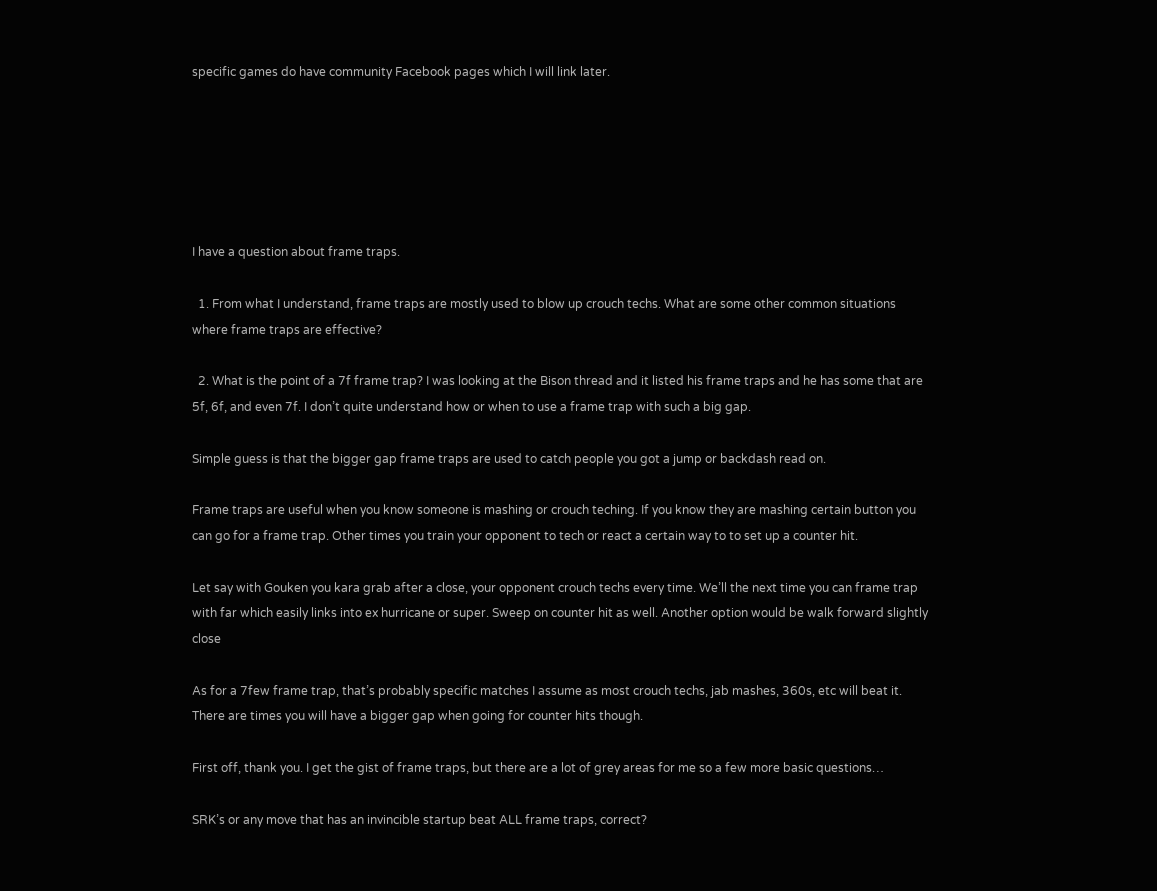specific games do have community Facebook pages which I will link later.






I have a question about frame traps.

  1. From what I understand, frame traps are mostly used to blow up crouch techs. What are some other common situations where frame traps are effective?

  2. What is the point of a 7f frame trap? I was looking at the Bison thread and it listed his frame traps and he has some that are 5f, 6f, and even 7f. I don’t quite understand how or when to use a frame trap with such a big gap.

Simple guess is that the bigger gap frame traps are used to catch people you got a jump or backdash read on.

Frame traps are useful when you know someone is mashing or crouch teching. If you know they are mashing certain button you can go for a frame trap. Other times you train your opponent to tech or react a certain way to to set up a counter hit.

Let say with Gouken you kara grab after a close, your opponent crouch techs every time. We’ll the next time you can frame trap with far which easily links into ex hurricane or super. Sweep on counter hit as well. Another option would be walk forward slightly close

As for a 7few frame trap, that’s probably specific matches I assume as most crouch techs, jab mashes, 360s, etc will beat it. There are times you will have a bigger gap when going for counter hits though.

First off, thank you. I get the gist of frame traps, but there are a lot of grey areas for me so a few more basic questions…

SRK’s or any move that has an invincible startup beat ALL frame traps, correct?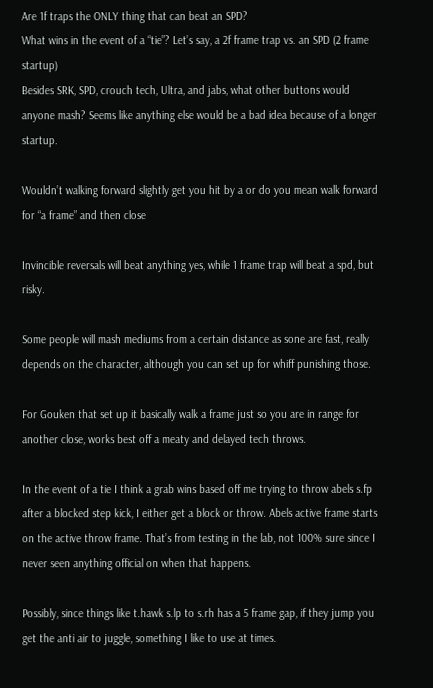Are 1f traps the ONLY thing that can beat an SPD?
What wins in the event of a “tie”? Let’s say, a 2f frame trap vs. an SPD (2 frame startup)
Besides SRK, SPD, crouch tech, Ultra, and jabs, what other buttons would anyone mash? Seems like anything else would be a bad idea because of a longer startup.

Wouldn’t walking forward slightly get you hit by a or do you mean walk forward for “a frame” and then close

Invincible reversals will beat anything yes, while 1 frame trap will beat a spd, but risky.

Some people will mash mediums from a certain distance as sone are fast, really depends on the character, although you can set up for whiff punishing those.

For Gouken that set up it basically walk a frame just so you are in range for another close, works best off a meaty and delayed tech throws.

In the event of a tie I think a grab wins based off me trying to throw abels s.fp after a blocked step kick, I either get a block or throw. Abels active frame starts on the active throw frame. That’s from testing in the lab, not 100% sure since I never seen anything official on when that happens.

Possibly, since things like t.hawk s.lp to s.rh has a 5 frame gap, if they jump you get the anti air to juggle, something I like to use at times.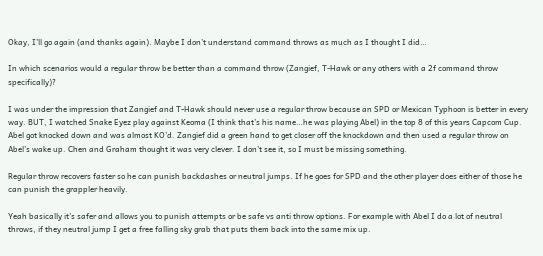Okay, I’ll go again (and thanks again). Maybe I don’t understand command throws as much as I thought I did…

In which scenarios would a regular throw be better than a command throw (Zangief, T-Hawk or any others with a 2f command throw specifically)?

I was under the impression that Zangief and T-Hawk should never use a regular throw because an SPD or Mexican Typhoon is better in every way. BUT, I watched Snake Eyez play against Keoma (I think that’s his name…he was playing Abel) in the top 8 of this years Capcom Cup. Abel got knocked down and was almost KO’d. Zangief did a green hand to get closer off the knockdown and then used a regular throw on Abel’s wake up. Chen and Graham thought it was very clever. I don’t see it, so I must be missing something.

Regular throw recovers faster so he can punish backdashes or neutral jumps. If he goes for SPD and the other player does either of those he can punish the grappler heavily.

Yeah basically it’s safer and allows you to punish attempts or be safe vs anti throw options. For example with Abel I do a lot of neutral throws, if they neutral jump I get a free falling sky grab that puts them back into the same mix up.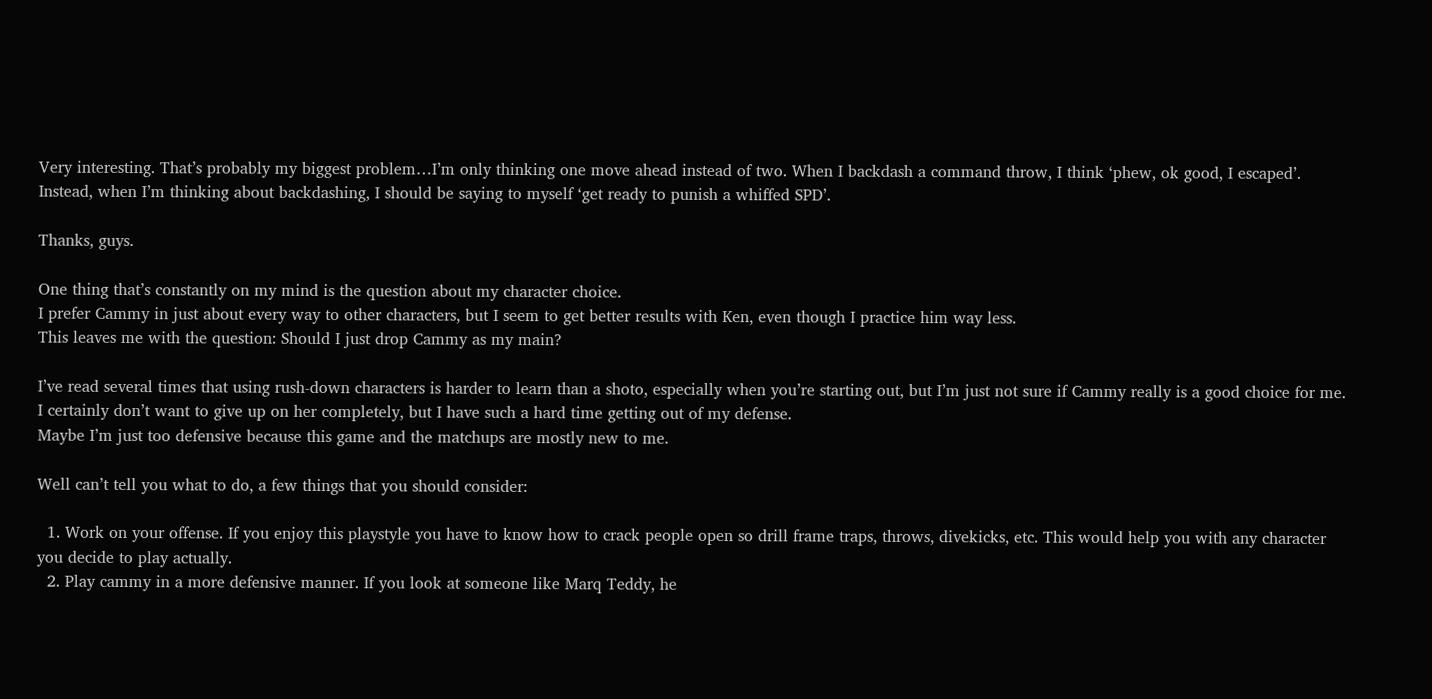Very interesting. That’s probably my biggest problem…I’m only thinking one move ahead instead of two. When I backdash a command throw, I think ‘phew, ok good, I escaped’. Instead, when I’m thinking about backdashing, I should be saying to myself ‘get ready to punish a whiffed SPD’.

Thanks, guys.

One thing that’s constantly on my mind is the question about my character choice.
I prefer Cammy in just about every way to other characters, but I seem to get better results with Ken, even though I practice him way less.
This leaves me with the question: Should I just drop Cammy as my main?

I’ve read several times that using rush-down characters is harder to learn than a shoto, especially when you’re starting out, but I’m just not sure if Cammy really is a good choice for me.
I certainly don’t want to give up on her completely, but I have such a hard time getting out of my defense.
Maybe I’m just too defensive because this game and the matchups are mostly new to me.

Well can’t tell you what to do, a few things that you should consider:

  1. Work on your offense. If you enjoy this playstyle you have to know how to crack people open so drill frame traps, throws, divekicks, etc. This would help you with any character you decide to play actually.
  2. Play cammy in a more defensive manner. If you look at someone like Marq Teddy, he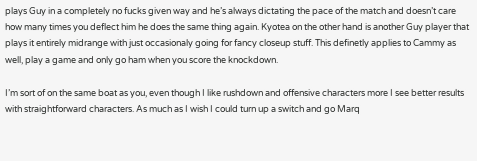plays Guy in a completely no fucks given way and he’s always dictating the pace of the match and doesn’t care how many times you deflect him he does the same thing again. Kyotea on the other hand is another Guy player that plays it entirely midrange with just occasionaly going for fancy closeup stuff. This definetly applies to Cammy as well, play a game and only go ham when you score the knockdown.

I’m sort of on the same boat as you, even though I like rushdown and offensive characters more I see better results with straightforward characters. As much as I wish I could turn up a switch and go Marq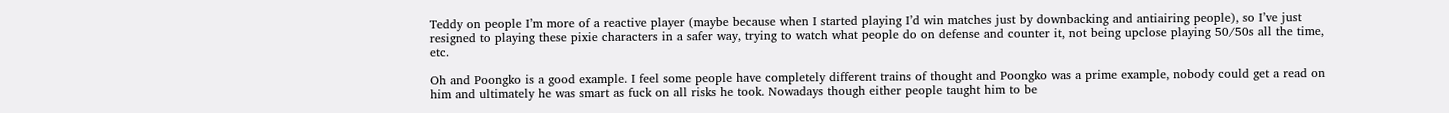Teddy on people I’m more of a reactive player (maybe because when I started playing I’d win matches just by downbacking and antiairing people), so I’ve just resigned to playing these pixie characters in a safer way, trying to watch what people do on defense and counter it, not being upclose playing 50/50s all the time, etc.

Oh and Poongko is a good example. I feel some people have completely different trains of thought and Poongko was a prime example, nobody could get a read on him and ultimately he was smart as fuck on all risks he took. Nowadays though either people taught him to be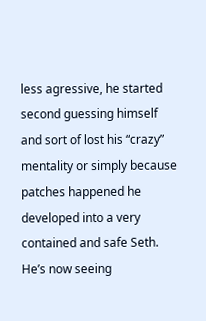less agressive, he started second guessing himself and sort of lost his “crazy” mentality or simply because patches happened he developed into a very contained and safe Seth. He’s now seeing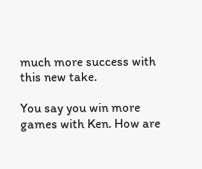much more success with this new take.

You say you win more games with Ken. How are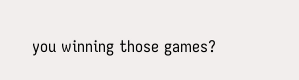you winning those games?